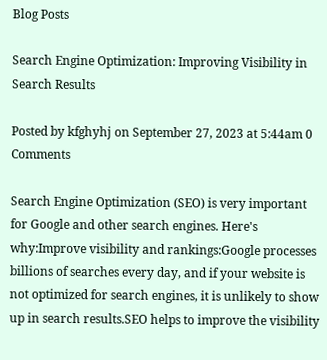Blog Posts

Search Engine Optimization: Improving Visibility in Search Results

Posted by kfghyhj on September 27, 2023 at 5:44am 0 Comments

Search Engine Optimization (SEO) is very important for Google and other search engines. Here's why:Improve visibility and rankings:Google processes billions of searches every day, and if your website is not optimized for search engines, it is unlikely to show up in search results.SEO helps to improve the visibility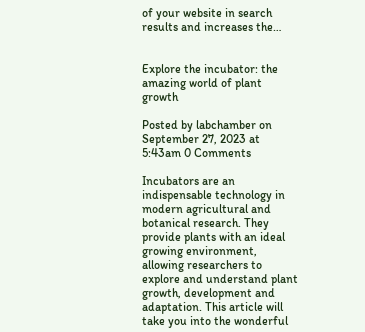of your website in search results and increases the…


Explore the incubator: the amazing world of plant growth

Posted by labchamber on September 27, 2023 at 5:43am 0 Comments

Incubators are an indispensable technology in modern agricultural and botanical research. They provide plants with an ideal growing environment, allowing researchers to explore and understand plant growth, development and adaptation. This article will take you into the wonderful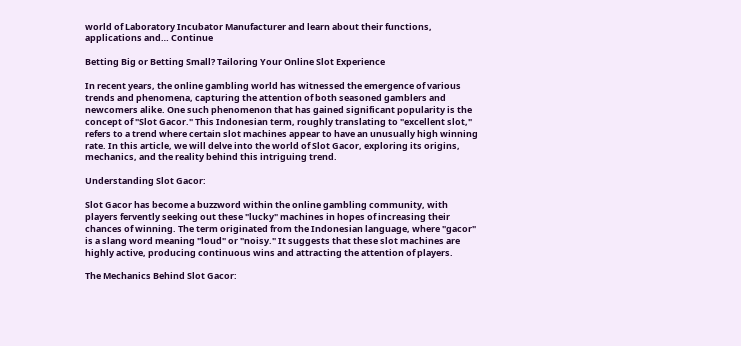world of Laboratory Incubator Manufacturer and learn about their functions, applications and… Continue

Betting Big or Betting Small? Tailoring Your Online Slot Experience

In recent years, the online gambling world has witnessed the emergence of various trends and phenomena, capturing the attention of both seasoned gamblers and newcomers alike. One such phenomenon that has gained significant popularity is the concept of "Slot Gacor." This Indonesian term, roughly translating to "excellent slot," refers to a trend where certain slot machines appear to have an unusually high winning rate. In this article, we will delve into the world of Slot Gacor, exploring its origins, mechanics, and the reality behind this intriguing trend.

Understanding Slot Gacor:

Slot Gacor has become a buzzword within the online gambling community, with players fervently seeking out these "lucky" machines in hopes of increasing their chances of winning. The term originated from the Indonesian language, where "gacor" is a slang word meaning "loud" or "noisy." It suggests that these slot machines are highly active, producing continuous wins and attracting the attention of players.

The Mechanics Behind Slot Gacor: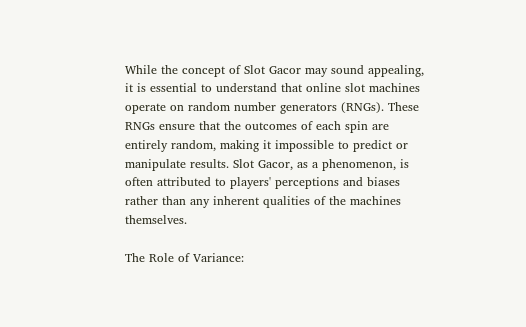While the concept of Slot Gacor may sound appealing, it is essential to understand that online slot machines operate on random number generators (RNGs). These RNGs ensure that the outcomes of each spin are entirely random, making it impossible to predict or manipulate results. Slot Gacor, as a phenomenon, is often attributed to players' perceptions and biases rather than any inherent qualities of the machines themselves.

The Role of Variance: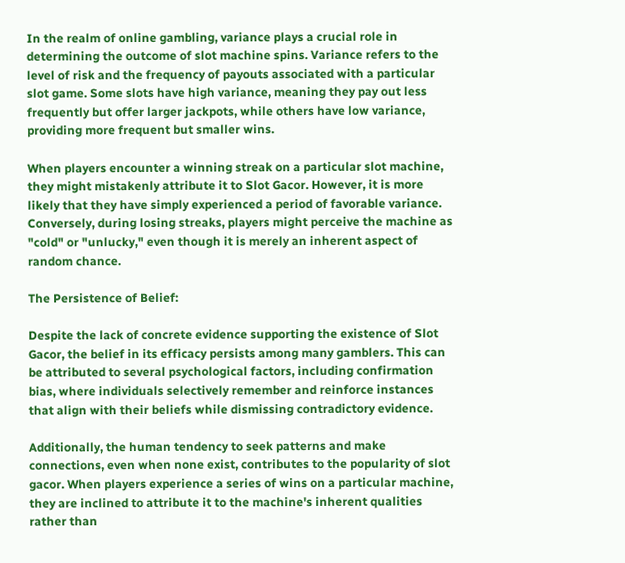In the realm of online gambling, variance plays a crucial role in determining the outcome of slot machine spins. Variance refers to the level of risk and the frequency of payouts associated with a particular slot game. Some slots have high variance, meaning they pay out less frequently but offer larger jackpots, while others have low variance, providing more frequent but smaller wins.

When players encounter a winning streak on a particular slot machine, they might mistakenly attribute it to Slot Gacor. However, it is more likely that they have simply experienced a period of favorable variance. Conversely, during losing streaks, players might perceive the machine as "cold" or "unlucky," even though it is merely an inherent aspect of random chance.

The Persistence of Belief:

Despite the lack of concrete evidence supporting the existence of Slot Gacor, the belief in its efficacy persists among many gamblers. This can be attributed to several psychological factors, including confirmation bias, where individuals selectively remember and reinforce instances that align with their beliefs while dismissing contradictory evidence.

Additionally, the human tendency to seek patterns and make connections, even when none exist, contributes to the popularity of slot gacor. When players experience a series of wins on a particular machine, they are inclined to attribute it to the machine's inherent qualities rather than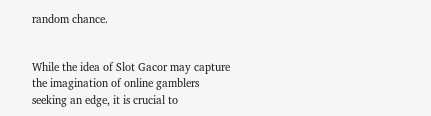random chance.


While the idea of Slot Gacor may capture the imagination of online gamblers seeking an edge, it is crucial to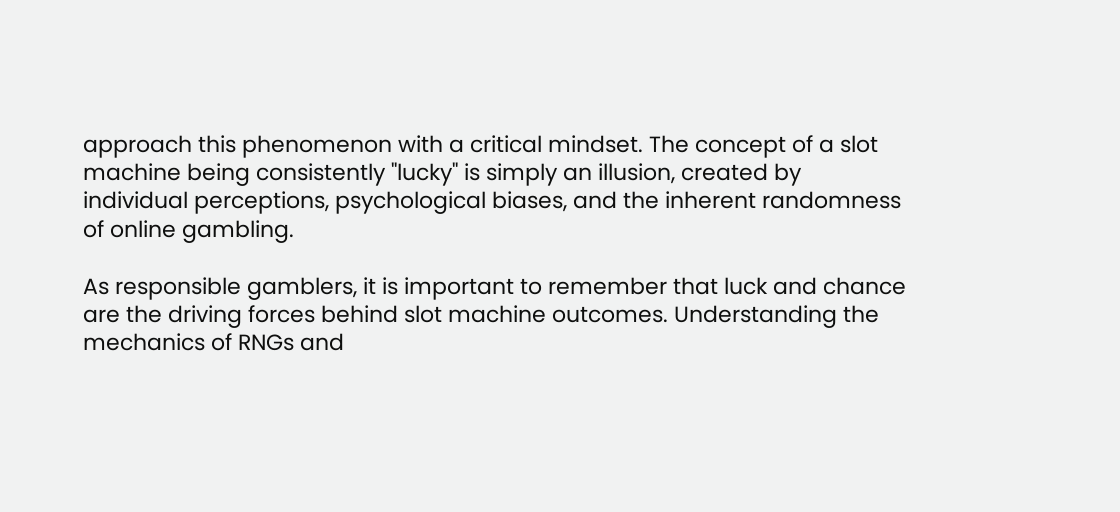approach this phenomenon with a critical mindset. The concept of a slot machine being consistently "lucky" is simply an illusion, created by individual perceptions, psychological biases, and the inherent randomness of online gambling.

As responsible gamblers, it is important to remember that luck and chance are the driving forces behind slot machine outcomes. Understanding the mechanics of RNGs and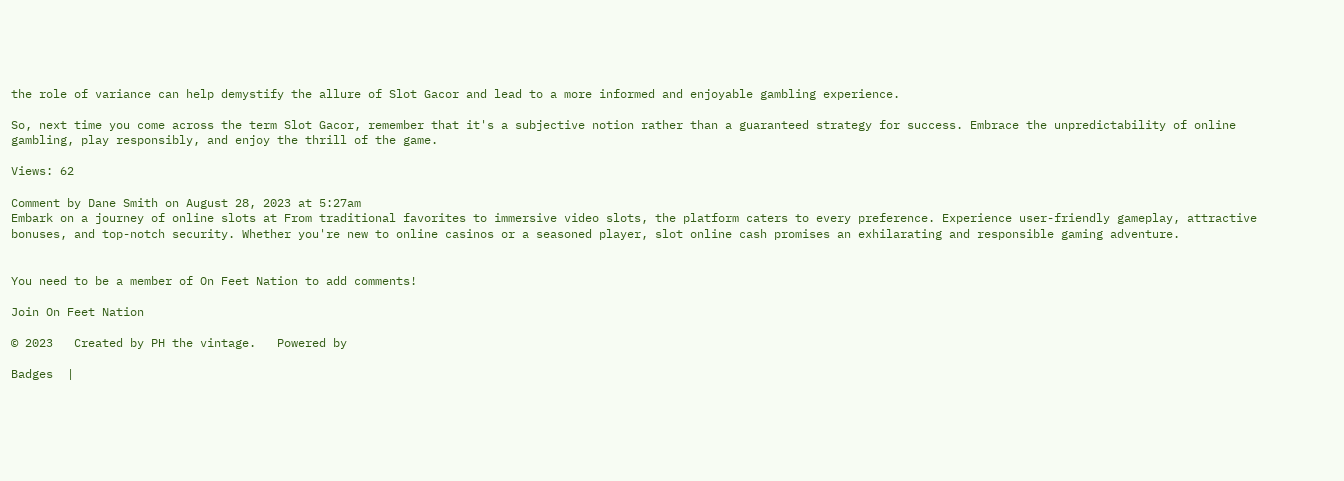the role of variance can help demystify the allure of Slot Gacor and lead to a more informed and enjoyable gambling experience.

So, next time you come across the term Slot Gacor, remember that it's a subjective notion rather than a guaranteed strategy for success. Embrace the unpredictability of online gambling, play responsibly, and enjoy the thrill of the game.

Views: 62

Comment by Dane Smith on August 28, 2023 at 5:27am
Embark on a journey of online slots at From traditional favorites to immersive video slots, the platform caters to every preference. Experience user-friendly gameplay, attractive bonuses, and top-notch security. Whether you're new to online casinos or a seasoned player, slot online cash promises an exhilarating and responsible gaming adventure.


You need to be a member of On Feet Nation to add comments!

Join On Feet Nation

© 2023   Created by PH the vintage.   Powered by

Badges  |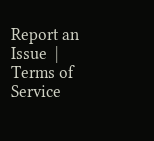Report an Issue  |  Terms of Service